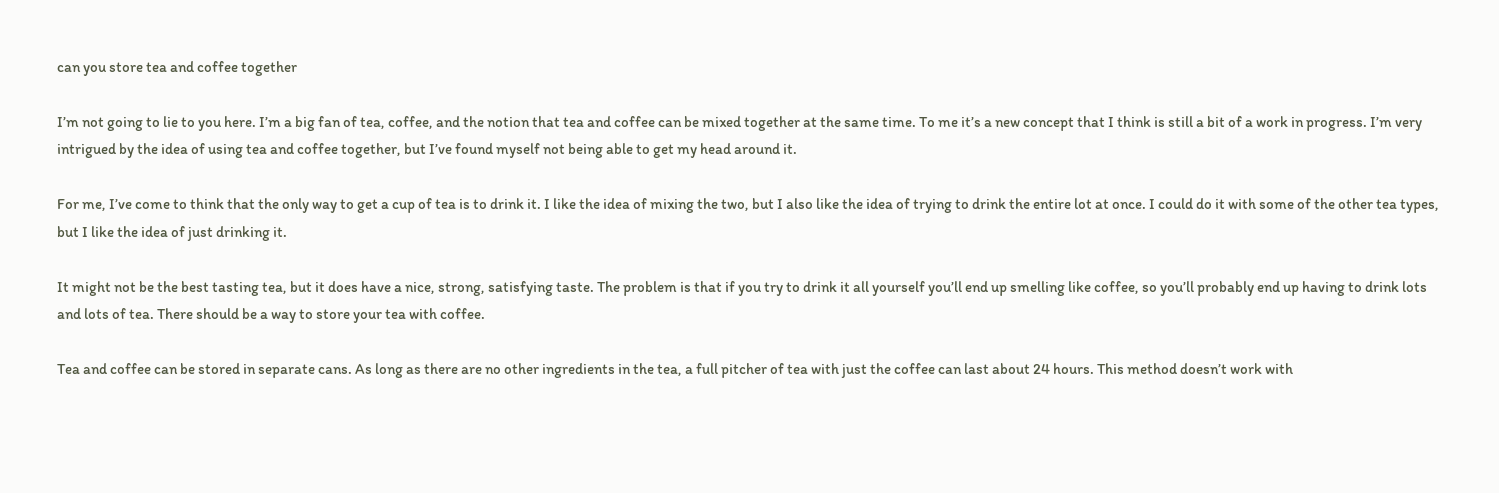can you store tea and coffee together

I’m not going to lie to you here. I’m a big fan of tea, coffee, and the notion that tea and coffee can be mixed together at the same time. To me it’s a new concept that I think is still a bit of a work in progress. I’m very intrigued by the idea of using tea and coffee together, but I’ve found myself not being able to get my head around it.

For me, I’ve come to think that the only way to get a cup of tea is to drink it. I like the idea of mixing the two, but I also like the idea of trying to drink the entire lot at once. I could do it with some of the other tea types, but I like the idea of just drinking it.

It might not be the best tasting tea, but it does have a nice, strong, satisfying taste. The problem is that if you try to drink it all yourself you’ll end up smelling like coffee, so you’ll probably end up having to drink lots and lots of tea. There should be a way to store your tea with coffee.

Tea and coffee can be stored in separate cans. As long as there are no other ingredients in the tea, a full pitcher of tea with just the coffee can last about 24 hours. This method doesn’t work with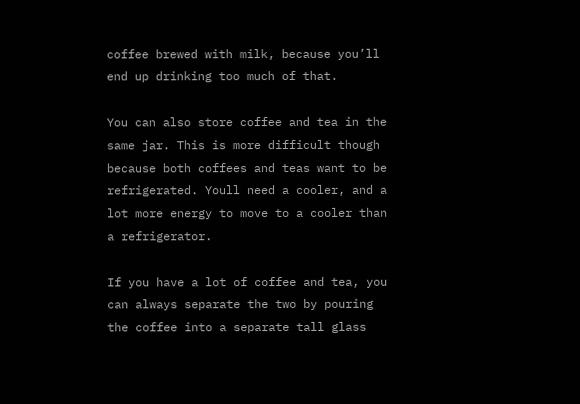coffee brewed with milk, because you’ll end up drinking too much of that.

You can also store coffee and tea in the same jar. This is more difficult though because both coffees and teas want to be refrigerated. Youll need a cooler, and a lot more energy to move to a cooler than a refrigerator.

If you have a lot of coffee and tea, you can always separate the two by pouring the coffee into a separate tall glass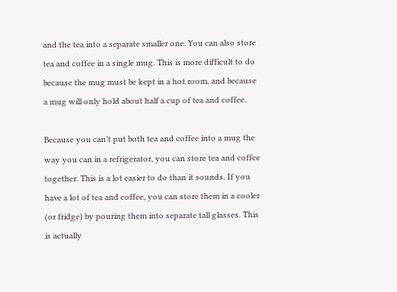and the tea into a separate smaller one. You can also store tea and coffee in a single mug. This is more difficult to do because the mug must be kept in a hot room, and because a mug will only hold about half a cup of tea and coffee.

Because you can’t put both tea and coffee into a mug the way you can in a refrigerator, you can store tea and coffee together. This is a lot easier to do than it sounds. If you have a lot of tea and coffee, you can store them in a cooler (or fridge) by pouring them into separate tall glasses. This is actually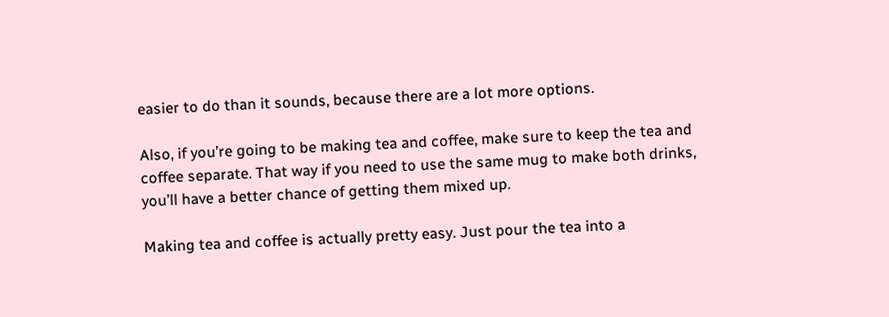easier to do than it sounds, because there are a lot more options.

Also, if you’re going to be making tea and coffee, make sure to keep the tea and coffee separate. That way if you need to use the same mug to make both drinks, you’ll have a better chance of getting them mixed up.

Making tea and coffee is actually pretty easy. Just pour the tea into a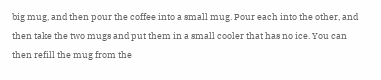big mug, and then pour the coffee into a small mug. Pour each into the other, and then take the two mugs and put them in a small cooler that has no ice. You can then refill the mug from the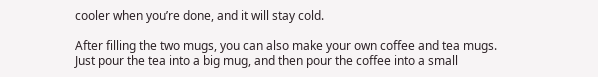cooler when you’re done, and it will stay cold.

After filling the two mugs, you can also make your own coffee and tea mugs. Just pour the tea into a big mug, and then pour the coffee into a small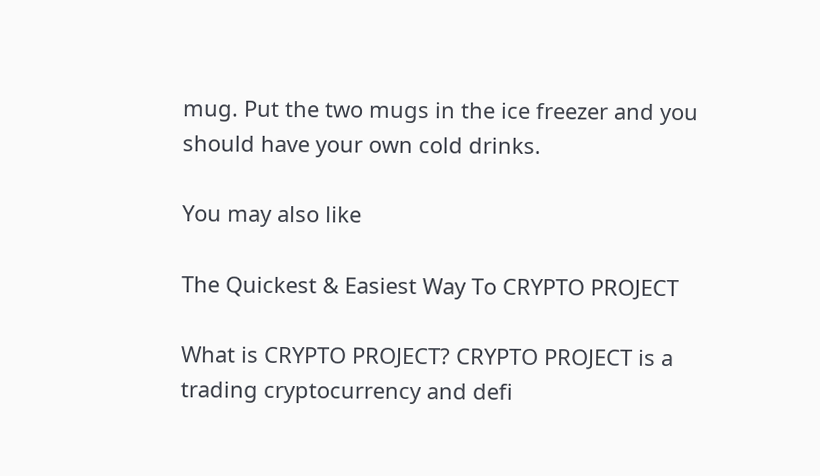mug. Put the two mugs in the ice freezer and you should have your own cold drinks.

You may also like

The Quickest & Easiest Way To CRYPTO PROJECT

What is CRYPTO PROJECT? CRYPTO PROJECT is a trading cryptocurrency and defi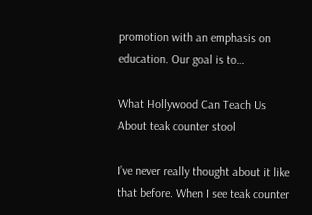promotion with an emphasis on education. Our goal is to…

What Hollywood Can Teach Us About teak counter stool

I’ve never really thought about it like that before. When I see teak counter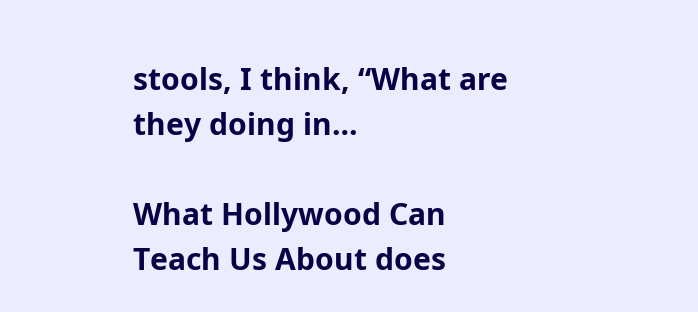stools, I think, “What are they doing in…

What Hollywood Can Teach Us About does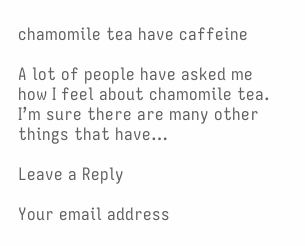chamomile tea have caffeine

A lot of people have asked me how I feel about chamomile tea. I’m sure there are many other things that have…

Leave a Reply

Your email address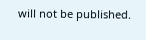will not be published.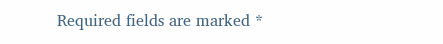Required fields are marked *